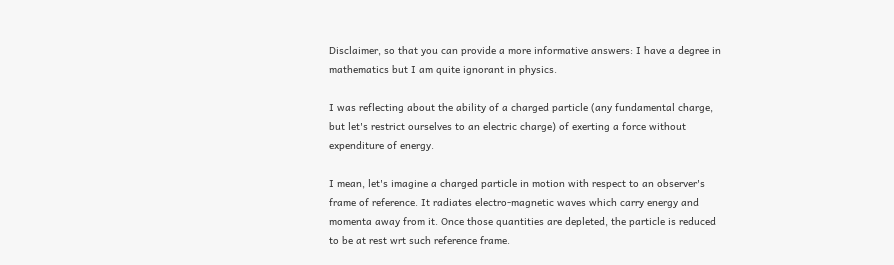Disclaimer, so that you can provide a more informative answers: I have a degree in mathematics but I am quite ignorant in physics.

I was reflecting about the ability of a charged particle (any fundamental charge, but let's restrict ourselves to an electric charge) of exerting a force without expenditure of energy.

I mean, let's imagine a charged particle in motion with respect to an observer's frame of reference. It radiates electro-magnetic waves which carry energy and momenta away from it. Once those quantities are depleted, the particle is reduced to be at rest wrt such reference frame.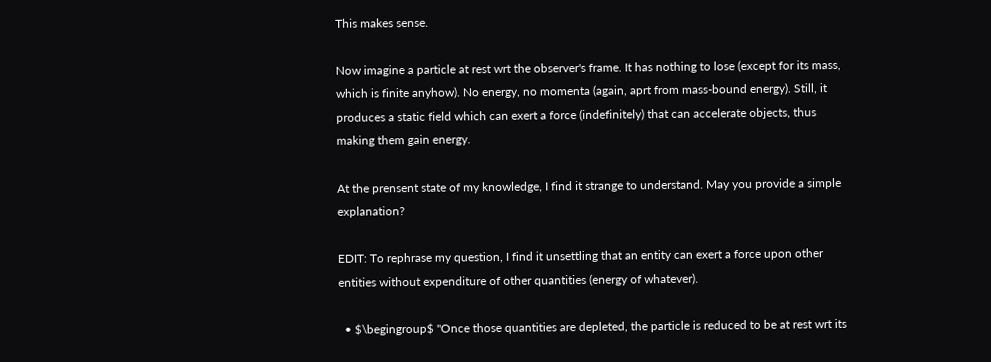This makes sense.

Now imagine a particle at rest wrt the observer's frame. It has nothing to lose (except for its mass, which is finite anyhow). No energy, no momenta (again, aprt from mass-bound energy). Still, it produces a static field which can exert a force (indefinitely) that can accelerate objects, thus making them gain energy.

At the prensent state of my knowledge, I find it strange to understand. May you provide a simple explanation?

EDIT: To rephrase my question, I find it unsettling that an entity can exert a force upon other entities without expenditure of other quantities (energy of whatever).

  • $\begingroup$ "Once those quantities are depleted, the particle is reduced to be at rest wrt its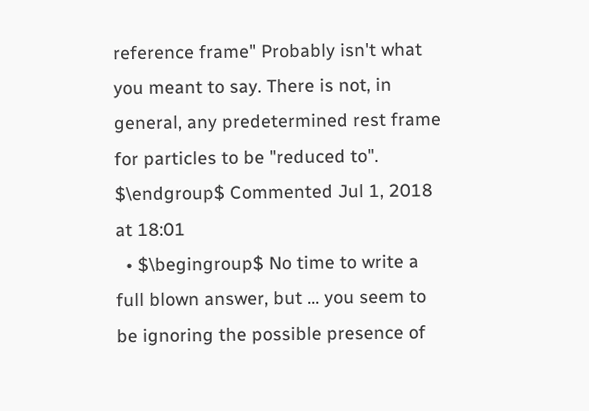reference frame" Probably isn't what you meant to say. There is not, in general, any predetermined rest frame for particles to be "reduced to". $\endgroup$ Commented Jul 1, 2018 at 18:01
  • $\begingroup$ No time to write a full blown answer, but ... you seem to be ignoring the possible presence of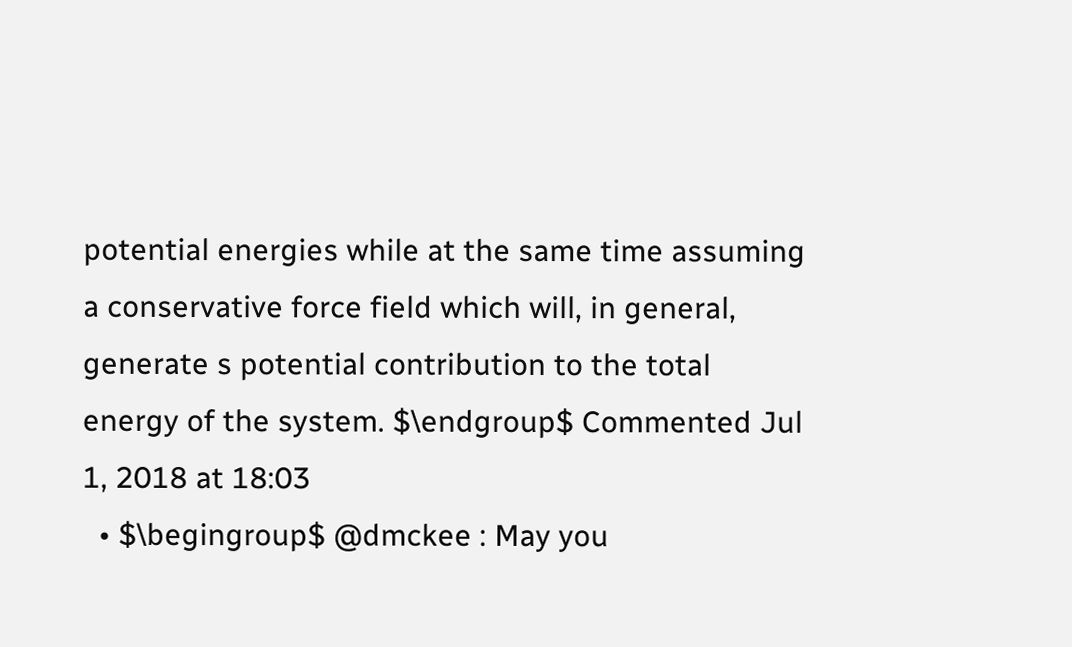potential energies while at the same time assuming a conservative force field which will, in general, generate s potential contribution to the total energy of the system. $\endgroup$ Commented Jul 1, 2018 at 18:03
  • $\begingroup$ @dmckee : May you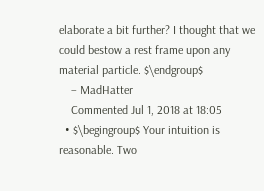elaborate a bit further? I thought that we could bestow a rest frame upon any material particle. $\endgroup$
    – MadHatter
    Commented Jul 1, 2018 at 18:05
  • $\begingroup$ Your intuition is reasonable. Two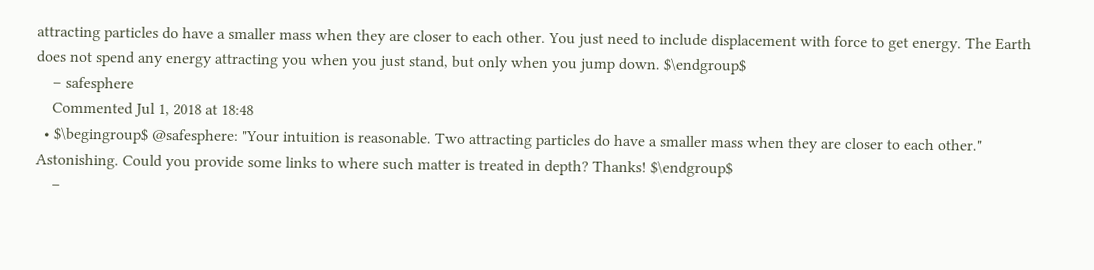attracting particles do have a smaller mass when they are closer to each other. You just need to include displacement with force to get energy. The Earth does not spend any energy attracting you when you just stand, but only when you jump down. $\endgroup$
    – safesphere
    Commented Jul 1, 2018 at 18:48
  • $\begingroup$ @safesphere: "Your intuition is reasonable. Two attracting particles do have a smaller mass when they are closer to each other." Astonishing. Could you provide some links to where such matter is treated in depth? Thanks! $\endgroup$
    –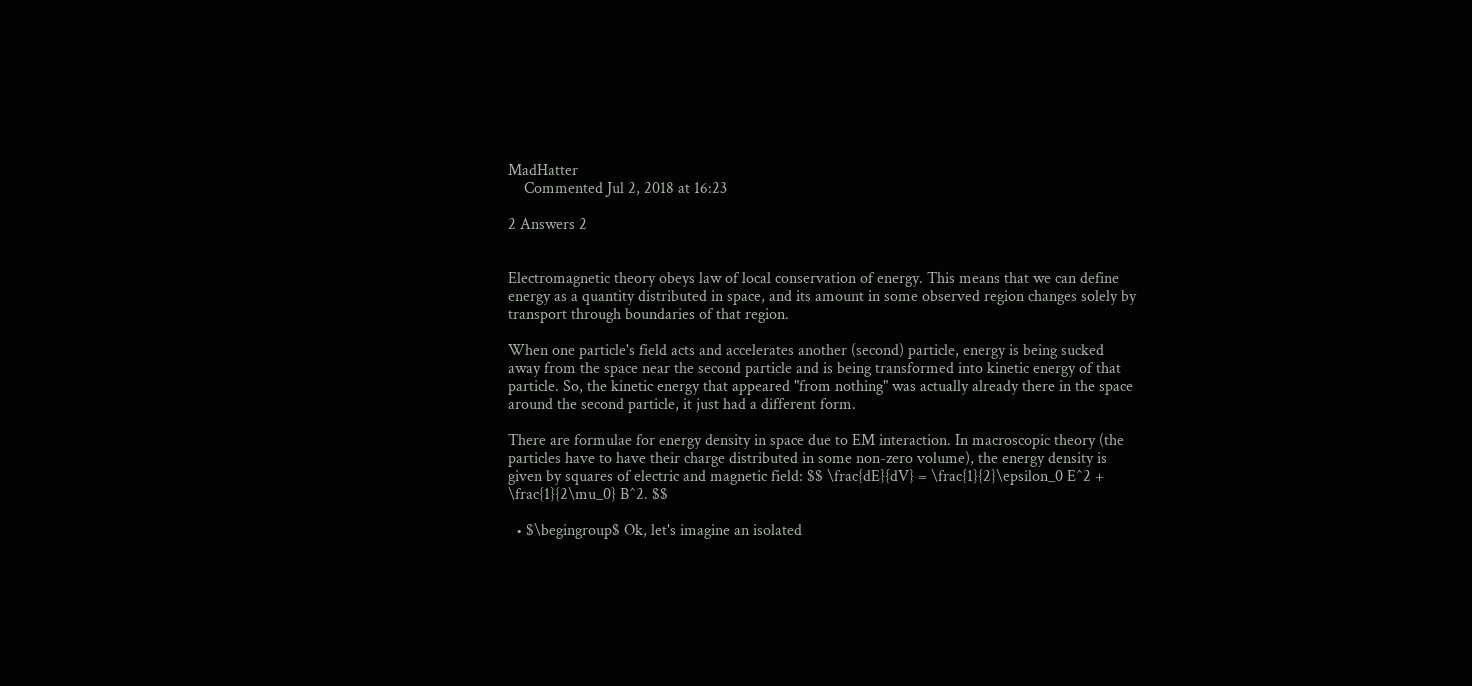MadHatter
    Commented Jul 2, 2018 at 16:23

2 Answers 2


Electromagnetic theory obeys law of local conservation of energy. This means that we can define energy as a quantity distributed in space, and its amount in some observed region changes solely by transport through boundaries of that region.

When one particle's field acts and accelerates another (second) particle, energy is being sucked away from the space near the second particle and is being transformed into kinetic energy of that particle. So, the kinetic energy that appeared "from nothing" was actually already there in the space around the second particle, it just had a different form.

There are formulae for energy density in space due to EM interaction. In macroscopic theory (the particles have to have their charge distributed in some non-zero volume), the energy density is given by squares of electric and magnetic field: $$ \frac{dE}{dV} = \frac{1}{2}\epsilon_0 E^2 + \frac{1}{2\mu_0} B^2. $$

  • $\begingroup$ Ok, let's imagine an isolated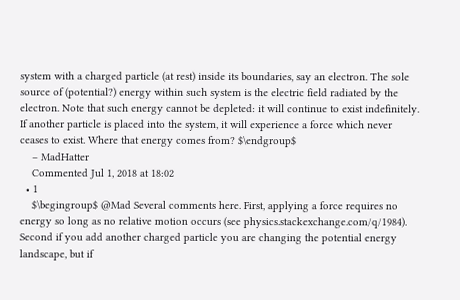system with a charged particle (at rest) inside its boundaries, say an electron. The sole source of (potential?) energy within such system is the electric field radiated by the electron. Note that such energy cannot be depleted: it will continue to exist indefinitely. If another particle is placed into the system, it will experience a force which never ceases to exist. Where that energy comes from? $\endgroup$
    – MadHatter
    Commented Jul 1, 2018 at 18:02
  • 1
    $\begingroup$ @Mad Several comments here. First, applying a force requires no energy so long as no relative motion occurs (see physics.stackexchange.com/q/1984). Second if you add another charged particle you are changing the potential energy landscape, but if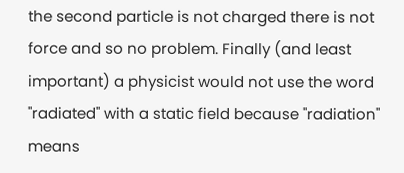the second particle is not charged there is not force and so no problem. Finally (and least important) a physicist would not use the word "radiated" with a static field because "radiation" means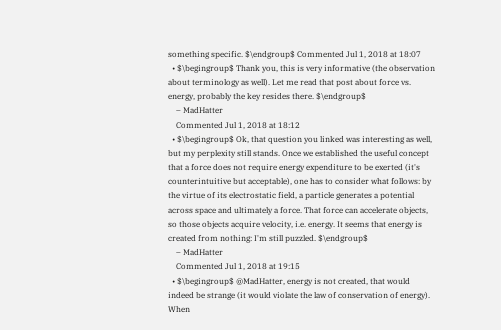something specific. $\endgroup$ Commented Jul 1, 2018 at 18:07
  • $\begingroup$ Thank you, this is very informative (the observation about terminology as well). Let me read that post about force vs. energy, probably the key resides there. $\endgroup$
    – MadHatter
    Commented Jul 1, 2018 at 18:12
  • $\begingroup$ Ok, that question you linked was interesting as well, but my perplexity still stands. Once we established the useful concept that a force does not require energy expenditure to be exerted (it's counterintuitive but acceptable), one has to consider what follows: by the virtue of its electrostatic field, a particle generates a potential across space and ultimately a force. That force can accelerate objects, so those objects acquire velocity, i.e. energy. It seems that energy is created from nothing: I'm still puzzled. $\endgroup$
    – MadHatter
    Commented Jul 1, 2018 at 19:15
  • $\begingroup$ @MadHatter, energy is not created, that would indeed be strange (it would violate the law of conservation of energy). When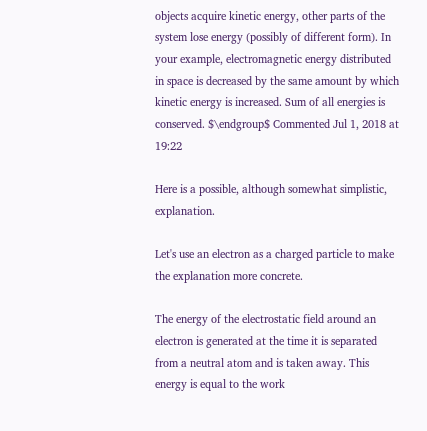objects acquire kinetic energy, other parts of the system lose energy (possibly of different form). In your example, electromagnetic energy distributed in space is decreased by the same amount by which kinetic energy is increased. Sum of all energies is conserved. $\endgroup$ Commented Jul 1, 2018 at 19:22

Here is a possible, although somewhat simplistic, explanation.

Let's use an electron as a charged particle to make the explanation more concrete.

The energy of the electrostatic field around an electron is generated at the time it is separated from a neutral atom and is taken away. This energy is equal to the work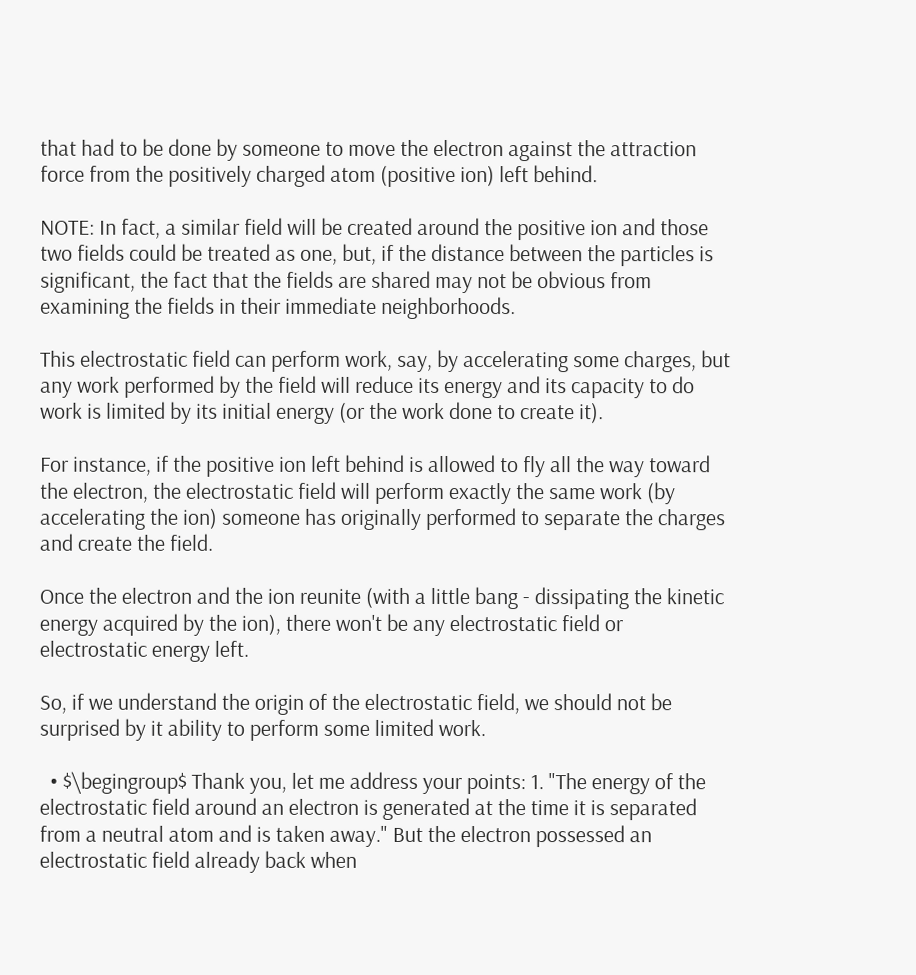that had to be done by someone to move the electron against the attraction force from the positively charged atom (positive ion) left behind.

NOTE: In fact, a similar field will be created around the positive ion and those two fields could be treated as one, but, if the distance between the particles is significant, the fact that the fields are shared may not be obvious from examining the fields in their immediate neighborhoods.

This electrostatic field can perform work, say, by accelerating some charges, but any work performed by the field will reduce its energy and its capacity to do work is limited by its initial energy (or the work done to create it).

For instance, if the positive ion left behind is allowed to fly all the way toward the electron, the electrostatic field will perform exactly the same work (by accelerating the ion) someone has originally performed to separate the charges and create the field.

Once the electron and the ion reunite (with a little bang - dissipating the kinetic energy acquired by the ion), there won't be any electrostatic field or electrostatic energy left.

So, if we understand the origin of the electrostatic field, we should not be surprised by it ability to perform some limited work.

  • $\begingroup$ Thank you, let me address your points: 1. "The energy of the electrostatic field around an electron is generated at the time it is separated from a neutral atom and is taken away." But the electron possessed an electrostatic field already back when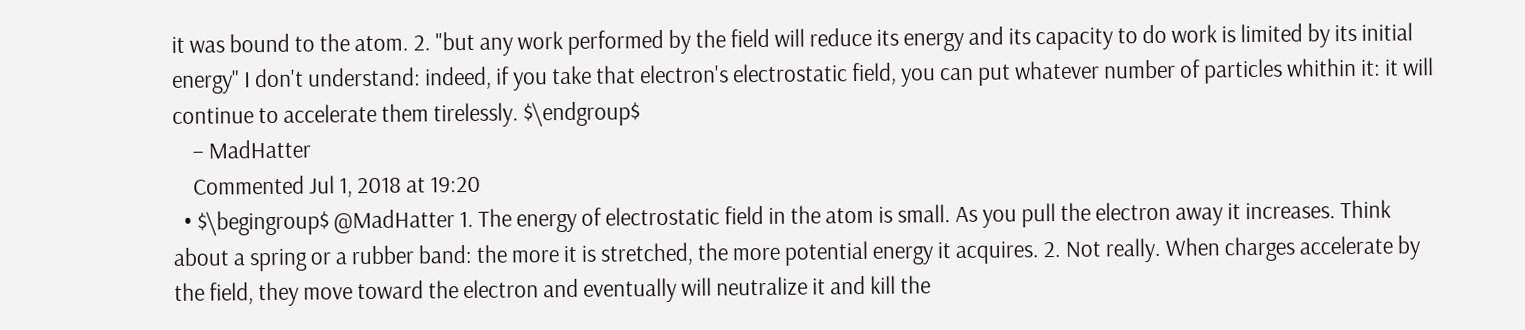it was bound to the atom. 2. "but any work performed by the field will reduce its energy and its capacity to do work is limited by its initial energy" I don't understand: indeed, if you take that electron's electrostatic field, you can put whatever number of particles whithin it: it will continue to accelerate them tirelessly. $\endgroup$
    – MadHatter
    Commented Jul 1, 2018 at 19:20
  • $\begingroup$ @MadHatter 1. The energy of electrostatic field in the atom is small. As you pull the electron away it increases. Think about a spring or a rubber band: the more it is stretched, the more potential energy it acquires. 2. Not really. When charges accelerate by the field, they move toward the electron and eventually will neutralize it and kill the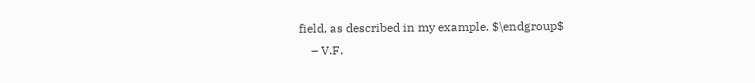field, as described in my example. $\endgroup$
    – V.F.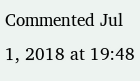Commented Jul 1, 2018 at 19:48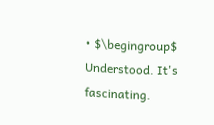• $\begingroup$ Understood. It's fascinating.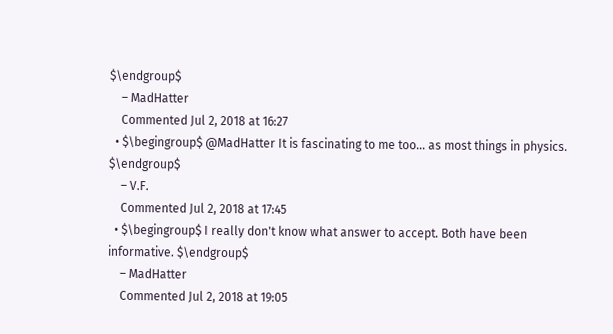$\endgroup$
    – MadHatter
    Commented Jul 2, 2018 at 16:27
  • $\begingroup$ @MadHatter It is fascinating to me too... as most things in physics. $\endgroup$
    – V.F.
    Commented Jul 2, 2018 at 17:45
  • $\begingroup$ I really don't know what answer to accept. Both have been informative. $\endgroup$
    – MadHatter
    Commented Jul 2, 2018 at 19:05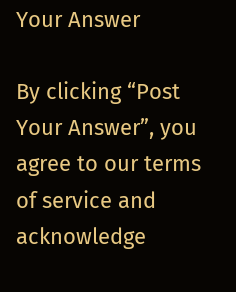Your Answer

By clicking “Post Your Answer”, you agree to our terms of service and acknowledge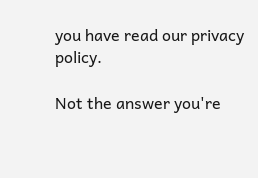you have read our privacy policy.

Not the answer you're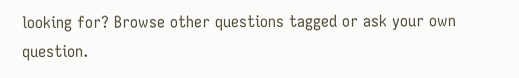looking for? Browse other questions tagged or ask your own question.